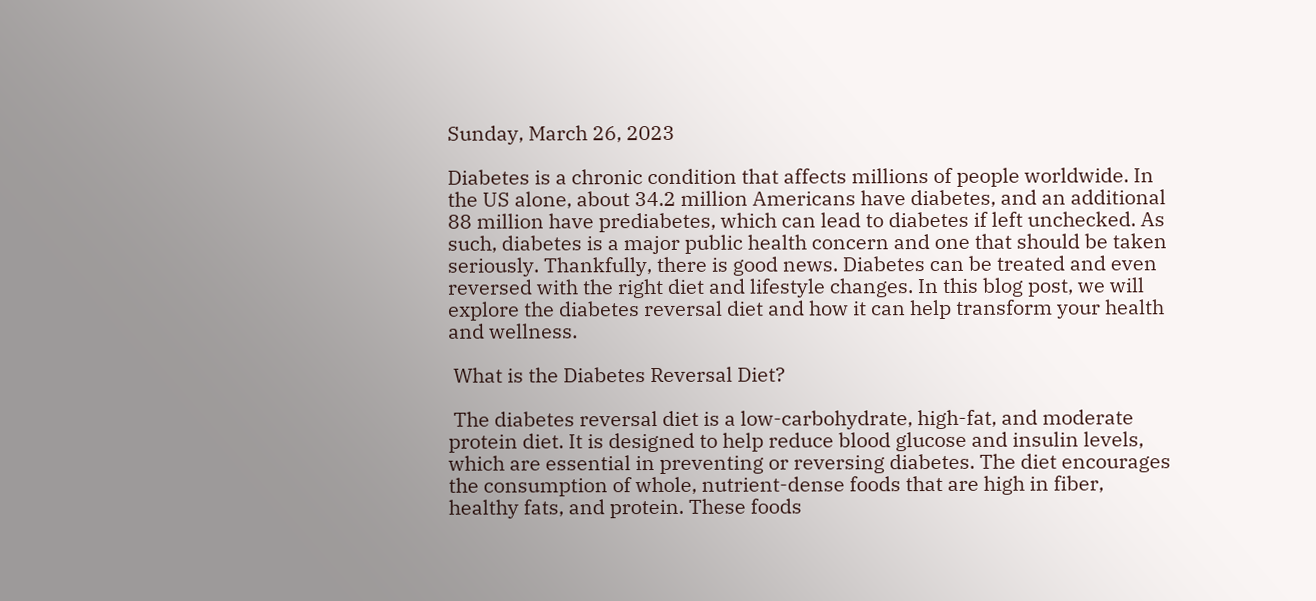Sunday, March 26, 2023

Diabetes is a chronic condition that affects millions of people worldwide. In the US alone, about 34.2 million Americans have diabetes, and an additional 88 million have prediabetes, which can lead to diabetes if left unchecked. As such, diabetes is a major public health concern and one that should be taken seriously. Thankfully, there is good news. Diabetes can be treated and even reversed with the right diet and lifestyle changes. In this blog post, we will explore the diabetes reversal diet and how it can help transform your health and wellness.

 What is the Diabetes Reversal Diet?

 The diabetes reversal diet is a low-carbohydrate, high-fat, and moderate protein diet. It is designed to help reduce blood glucose and insulin levels, which are essential in preventing or reversing diabetes. The diet encourages the consumption of whole, nutrient-dense foods that are high in fiber, healthy fats, and protein. These foods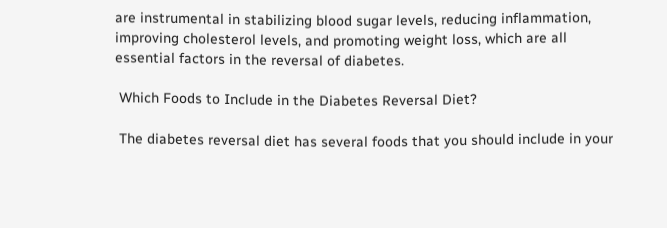are instrumental in stabilizing blood sugar levels, reducing inflammation, improving cholesterol levels, and promoting weight loss, which are all essential factors in the reversal of diabetes.

 Which Foods to Include in the Diabetes Reversal Diet?

 The diabetes reversal diet has several foods that you should include in your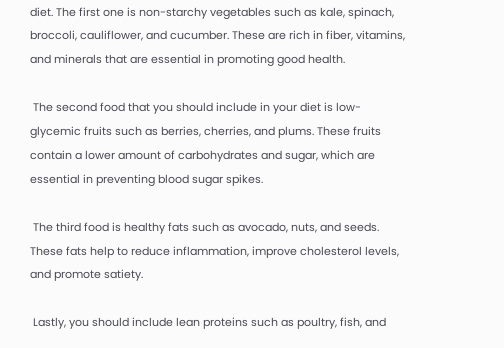diet. The first one is non-starchy vegetables such as kale, spinach, broccoli, cauliflower, and cucumber. These are rich in fiber, vitamins, and minerals that are essential in promoting good health.

 The second food that you should include in your diet is low-glycemic fruits such as berries, cherries, and plums. These fruits contain a lower amount of carbohydrates and sugar, which are essential in preventing blood sugar spikes.

 The third food is healthy fats such as avocado, nuts, and seeds. These fats help to reduce inflammation, improve cholesterol levels, and promote satiety.

 Lastly, you should include lean proteins such as poultry, fish, and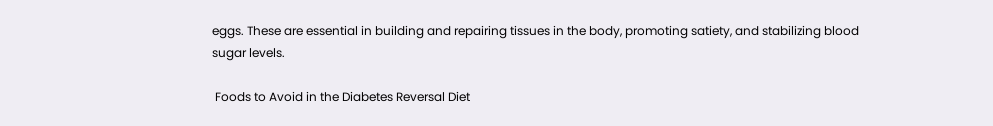eggs. These are essential in building and repairing tissues in the body, promoting satiety, and stabilizing blood sugar levels.

 Foods to Avoid in the Diabetes Reversal Diet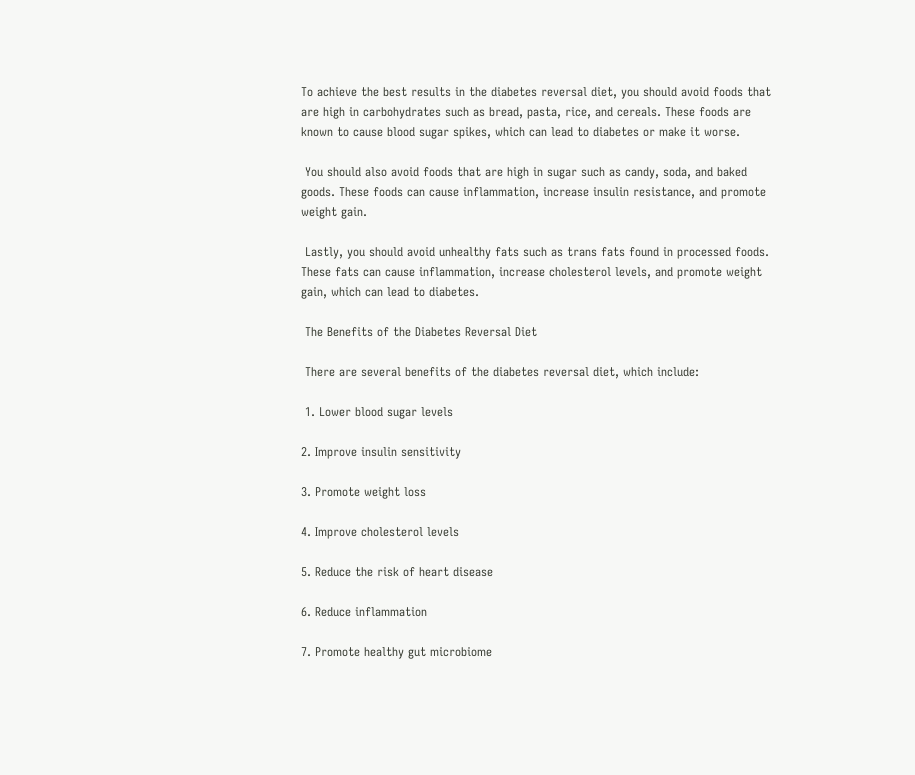To achieve the best results in the diabetes reversal diet, you should avoid foods that are high in carbohydrates such as bread, pasta, rice, and cereals. These foods are known to cause blood sugar spikes, which can lead to diabetes or make it worse.

 You should also avoid foods that are high in sugar such as candy, soda, and baked goods. These foods can cause inflammation, increase insulin resistance, and promote weight gain.

 Lastly, you should avoid unhealthy fats such as trans fats found in processed foods. These fats can cause inflammation, increase cholesterol levels, and promote weight gain, which can lead to diabetes.

 The Benefits of the Diabetes Reversal Diet

 There are several benefits of the diabetes reversal diet, which include:

 1. Lower blood sugar levels

2. Improve insulin sensitivity

3. Promote weight loss

4. Improve cholesterol levels

5. Reduce the risk of heart disease

6. Reduce inflammation

7. Promote healthy gut microbiome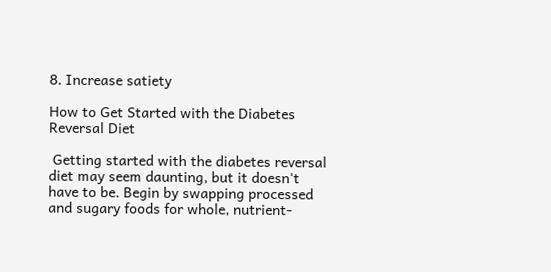8. Increase satiety

How to Get Started with the Diabetes Reversal Diet

 Getting started with the diabetes reversal diet may seem daunting, but it doesn't have to be. Begin by swapping processed and sugary foods for whole, nutrient-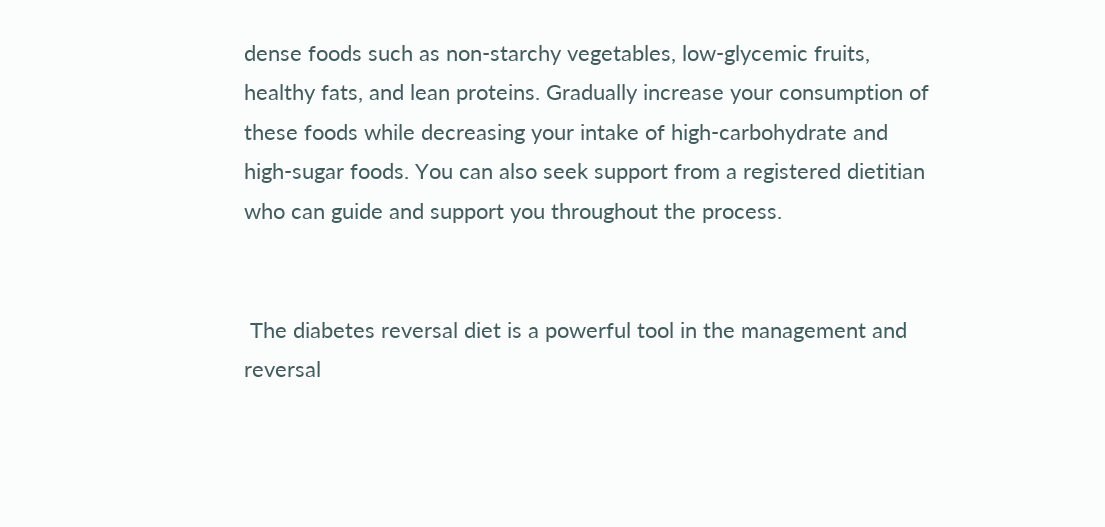dense foods such as non-starchy vegetables, low-glycemic fruits, healthy fats, and lean proteins. Gradually increase your consumption of these foods while decreasing your intake of high-carbohydrate and high-sugar foods. You can also seek support from a registered dietitian who can guide and support you throughout the process.


 The diabetes reversal diet is a powerful tool in the management and reversal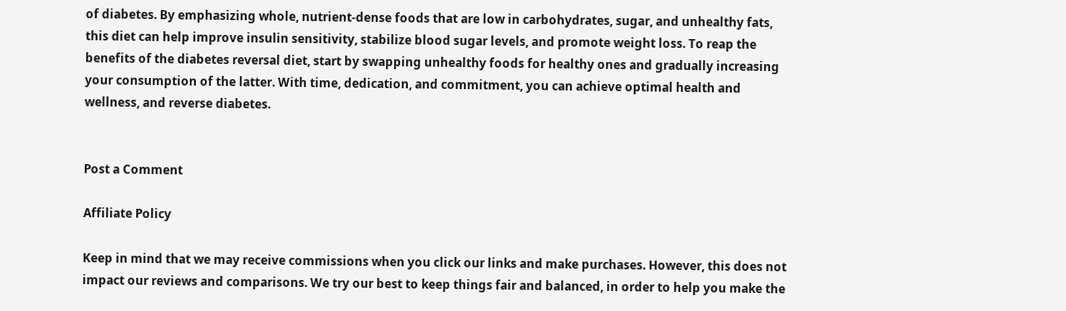of diabetes. By emphasizing whole, nutrient-dense foods that are low in carbohydrates, sugar, and unhealthy fats, this diet can help improve insulin sensitivity, stabilize blood sugar levels, and promote weight loss. To reap the benefits of the diabetes reversal diet, start by swapping unhealthy foods for healthy ones and gradually increasing your consumption of the latter. With time, dedication, and commitment, you can achieve optimal health and wellness, and reverse diabetes.


Post a Comment

Affiliate Policy

Keep in mind that we may receive commissions when you click our links and make purchases. However, this does not impact our reviews and comparisons. We try our best to keep things fair and balanced, in order to help you make the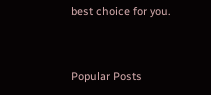best choice for you.


Popular Posts